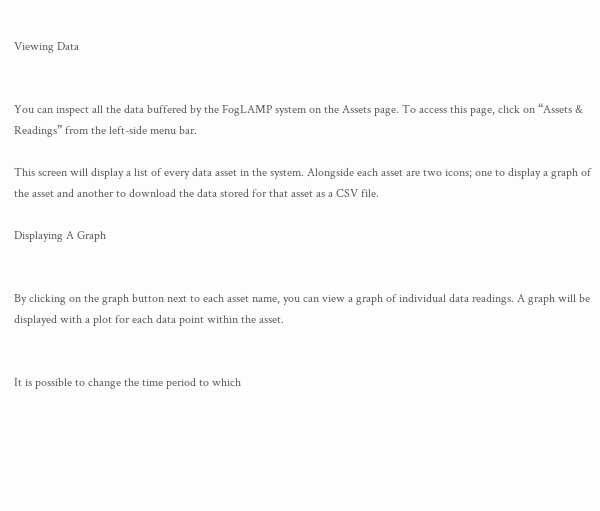Viewing Data


You can inspect all the data buffered by the FogLAMP system on the Assets page. To access this page, click on “Assets & Readings” from the left-side menu bar.

This screen will display a list of every data asset in the system. Alongside each asset are two icons; one to display a graph of the asset and another to download the data stored for that asset as a CSV file.

Displaying A Graph


By clicking on the graph button next to each asset name, you can view a graph of individual data readings. A graph will be displayed with a plot for each data point within the asset.


It is possible to change the time period to which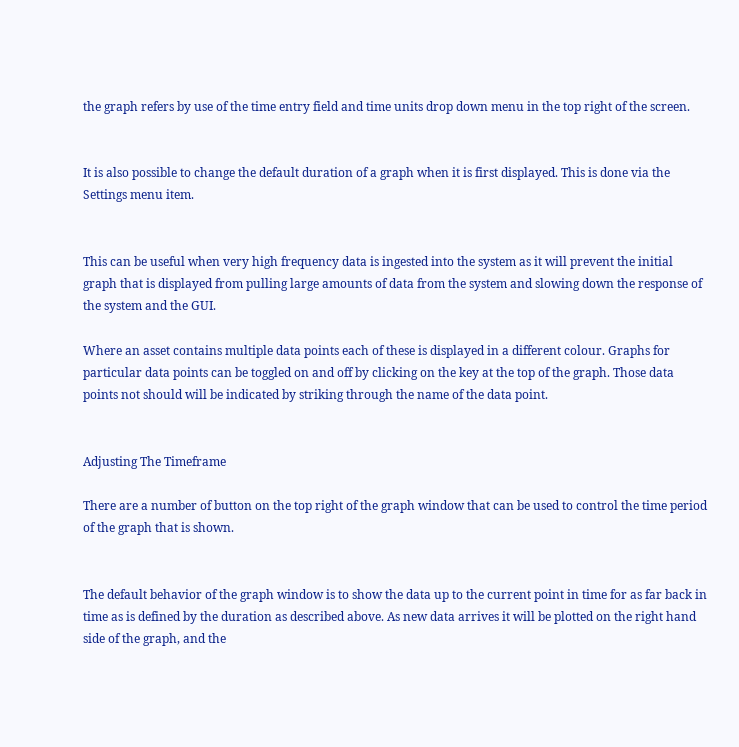the graph refers by use of the time entry field and time units drop down menu in the top right of the screen.


It is also possible to change the default duration of a graph when it is first displayed. This is done via the Settings menu item.


This can be useful when very high frequency data is ingested into the system as it will prevent the initial graph that is displayed from pulling large amounts of data from the system and slowing down the response of the system and the GUI.

Where an asset contains multiple data points each of these is displayed in a different colour. Graphs for particular data points can be toggled on and off by clicking on the key at the top of the graph. Those data points not should will be indicated by striking through the name of the data point.


Adjusting The Timeframe

There are a number of button on the top right of the graph window that can be used to control the time period of the graph that is shown.


The default behavior of the graph window is to show the data up to the current point in time for as far back in time as is defined by the duration as described above. As new data arrives it will be plotted on the right hand side of the graph, and the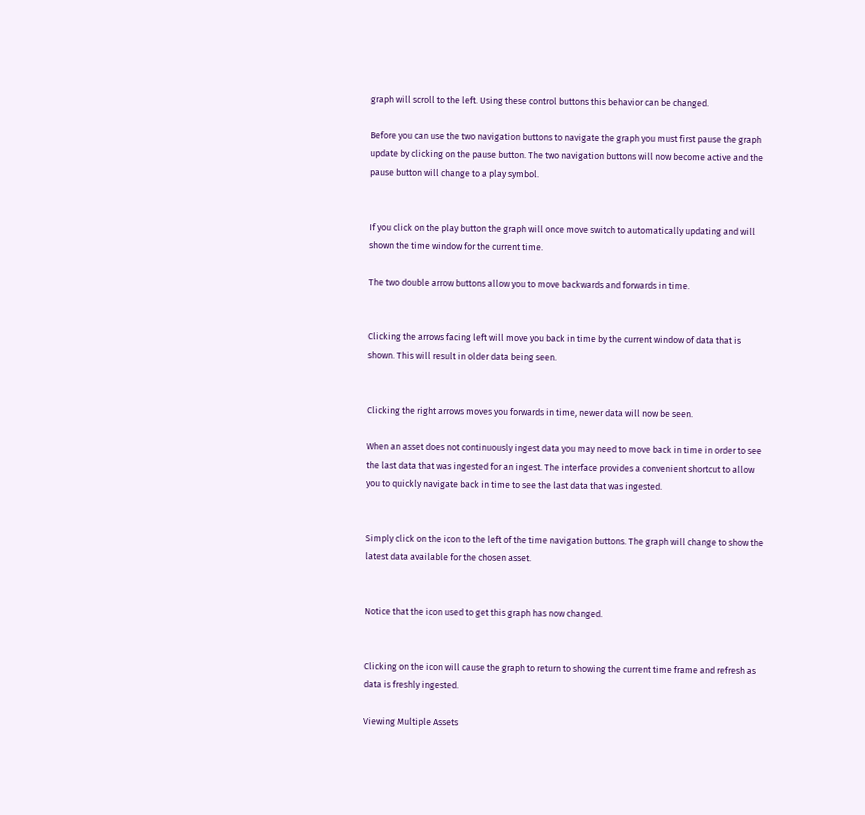graph will scroll to the left. Using these control buttons this behavior can be changed.

Before you can use the two navigation buttons to navigate the graph you must first pause the graph update by clicking on the pause button. The two navigation buttons will now become active and the pause button will change to a play symbol.


If you click on the play button the graph will once move switch to automatically updating and will shown the time window for the current time.

The two double arrow buttons allow you to move backwards and forwards in time.


Clicking the arrows facing left will move you back in time by the current window of data that is shown. This will result in older data being seen.


Clicking the right arrows moves you forwards in time, newer data will now be seen.

When an asset does not continuously ingest data you may need to move back in time in order to see the last data that was ingested for an ingest. The interface provides a convenient shortcut to allow you to quickly navigate back in time to see the last data that was ingested.


Simply click on the icon to the left of the time navigation buttons. The graph will change to show the latest data available for the chosen asset.


Notice that the icon used to get this graph has now changed.


Clicking on the icon will cause the graph to return to showing the current time frame and refresh as data is freshly ingested.

Viewing Multiple Assets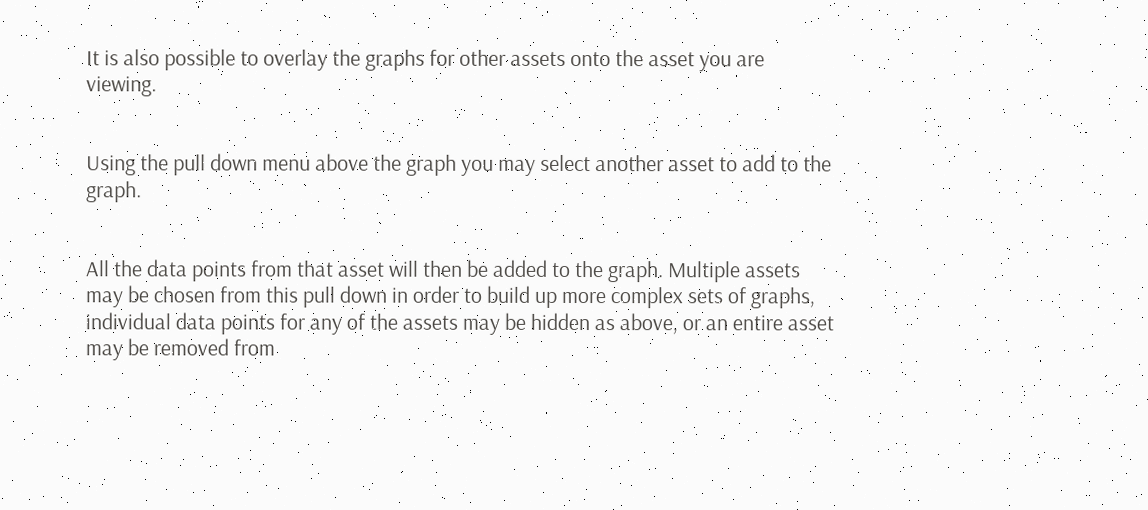It is also possible to overlay the graphs for other assets onto the asset you are viewing.


Using the pull down menu above the graph you may select another asset to add to the graph.


All the data points from that asset will then be added to the graph. Multiple assets may be chosen from this pull down in order to build up more complex sets of graphs, individual data points for any of the assets may be hidden as above, or an entire asset may be removed from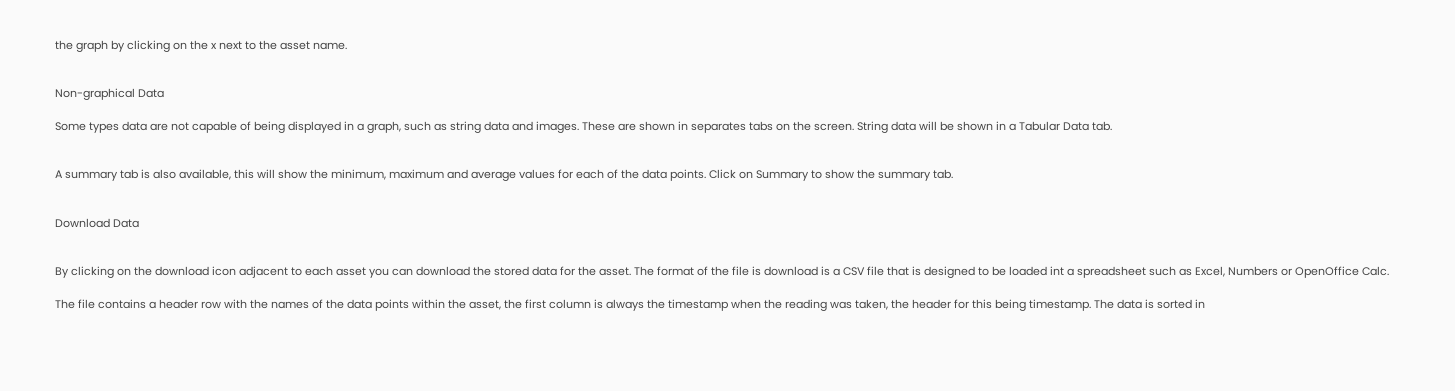the graph by clicking on the x next to the asset name.


Non-graphical Data

Some types data are not capable of being displayed in a graph, such as string data and images. These are shown in separates tabs on the screen. String data will be shown in a Tabular Data tab.


A summary tab is also available, this will show the minimum, maximum and average values for each of the data points. Click on Summary to show the summary tab.


Download Data


By clicking on the download icon adjacent to each asset you can download the stored data for the asset. The format of the file is download is a CSV file that is designed to be loaded int a spreadsheet such as Excel, Numbers or OpenOffice Calc.

The file contains a header row with the names of the data points within the asset, the first column is always the timestamp when the reading was taken, the header for this being timestamp. The data is sorted in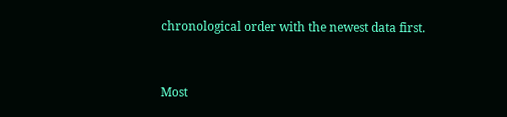chronological order with the newest data first.


Most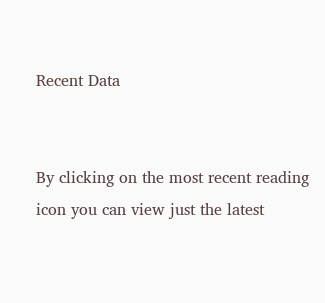Recent Data


By clicking on the most recent reading icon you can view just the latest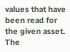values that have been read for the given asset. The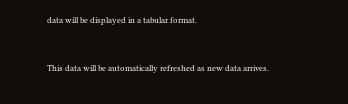data will be displayed in a tabular format.


This data will be automatically refreshed as new data arrives.